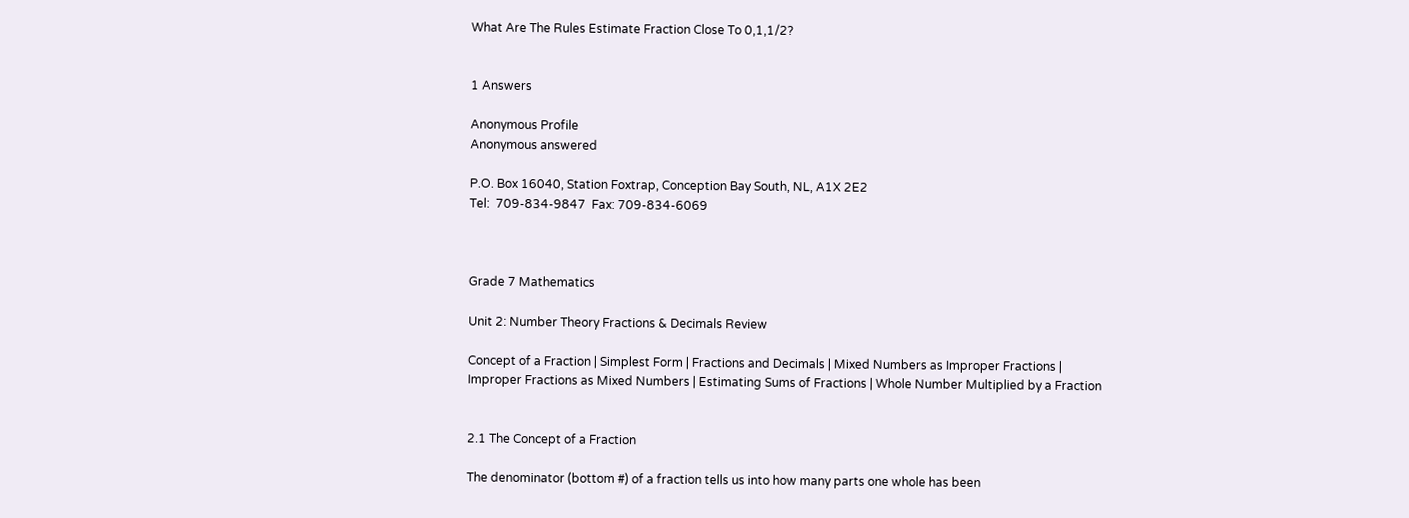What Are The Rules Estimate Fraction Close To 0,1,1/2?


1 Answers

Anonymous Profile
Anonymous answered

P.O. Box 16040, Station Foxtrap, Conception Bay South, NL, A1X 2E2
Tel:  709-834-9847  Fax: 709-834-6069



Grade 7 Mathematics

Unit 2: Number Theory Fractions & Decimals Review

Concept of a Fraction | Simplest Form | Fractions and Decimals | Mixed Numbers as Improper Fractions | Improper Fractions as Mixed Numbers | Estimating Sums of Fractions | Whole Number Multiplied by a Fraction


2.1 The Concept of a Fraction

The denominator (bottom #) of a fraction tells us into how many parts one whole has been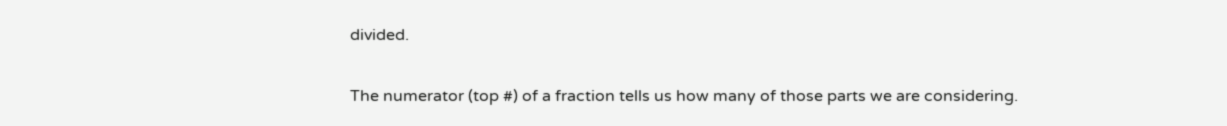divided.

The numerator (top #) of a fraction tells us how many of those parts we are considering.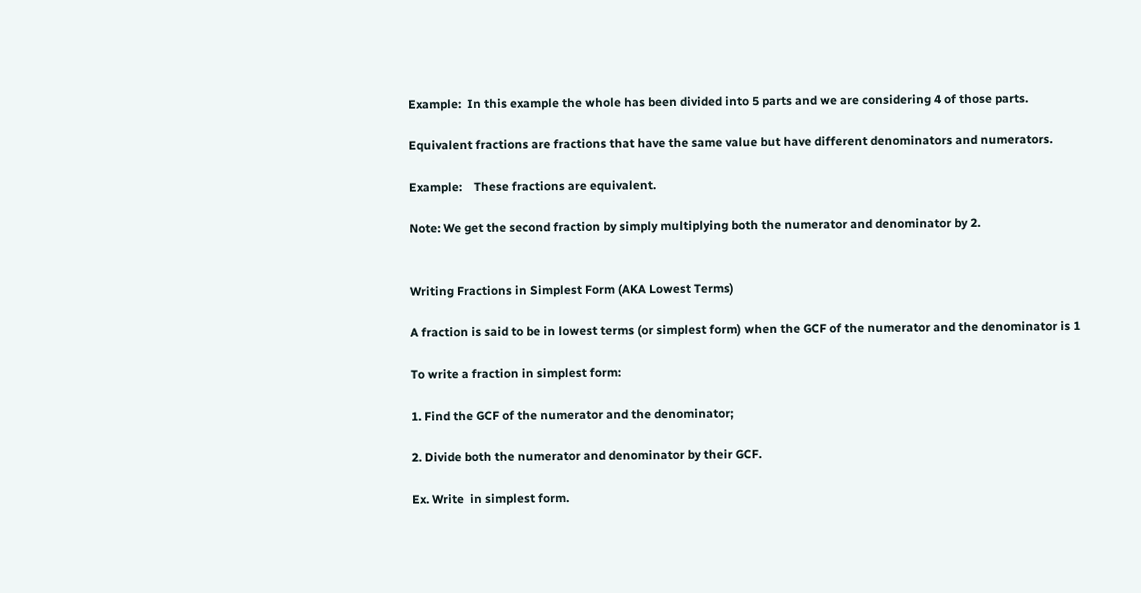Example:  In this example the whole has been divided into 5 parts and we are considering 4 of those parts.

Equivalent fractions are fractions that have the same value but have different denominators and numerators.

Example:    These fractions are equivalent.

Note: We get the second fraction by simply multiplying both the numerator and denominator by 2.


Writing Fractions in Simplest Form (AKA Lowest Terms)

A fraction is said to be in lowest terms (or simplest form) when the GCF of the numerator and the denominator is 1

To write a fraction in simplest form:

1. Find the GCF of the numerator and the denominator;

2. Divide both the numerator and denominator by their GCF.

Ex. Write  in simplest form.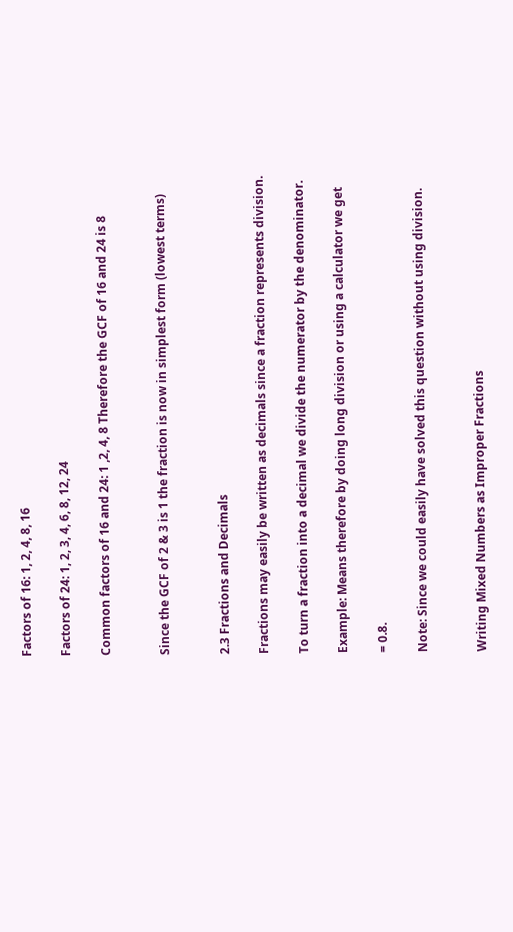Factors of 16: 1, 2, 4, 8, 16

Factors of 24: 1, 2, 3, 4, 6, 8, 12, 24

Common factors of 16 and 24: 1 ,2, 4, 8 Therefore the GCF of 16 and 24 is 8


Since the GCF of 2 & 3 is 1 the fraction is now in simplest form (lowest terms)


2.3 Fractions and Decimals

Fractions may easily be written as decimals since a fraction represents division.

To turn a fraction into a decimal we divide the numerator by the denominator.

Example: Means therefore by doing long division or using a calculator we get

= 0.8.

Note: Since we could easily have solved this question without using division.


Writing Mixed Numbers as Improper Fractions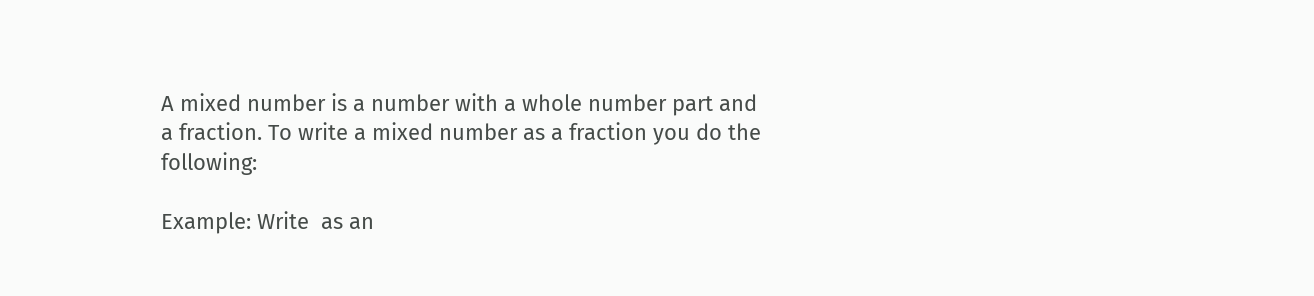A mixed number is a number with a whole number part and a fraction. To write a mixed number as a fraction you do the following:

Example: Write  as an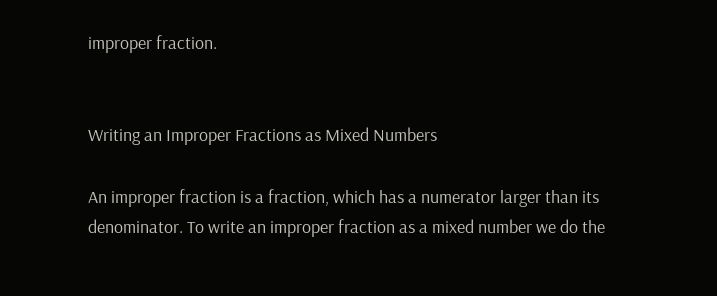improper fraction.


Writing an Improper Fractions as Mixed Numbers

An improper fraction is a fraction, which has a numerator larger than its denominator. To write an improper fraction as a mixed number we do the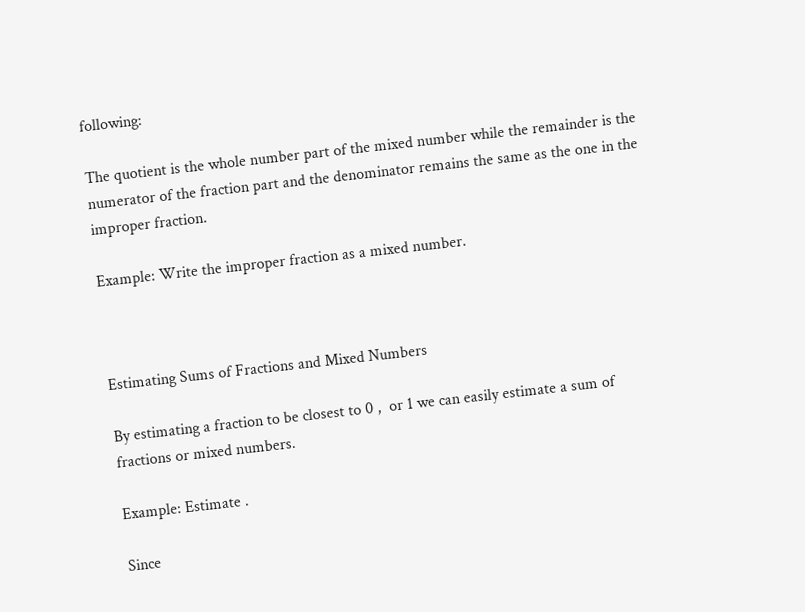following:

The quotient is the whole number part of the mixed number while the remainder is the numerator of the fraction part and the denominator remains the same as the one in the improper fraction.

Example: Write the improper fraction as a mixed number.



Estimating Sums of Fractions and Mixed Numbers

By estimating a fraction to be closest to 0 ,  or 1 we can easily estimate a sum of fractions or mixed numbers.

Example: Estimate .

Since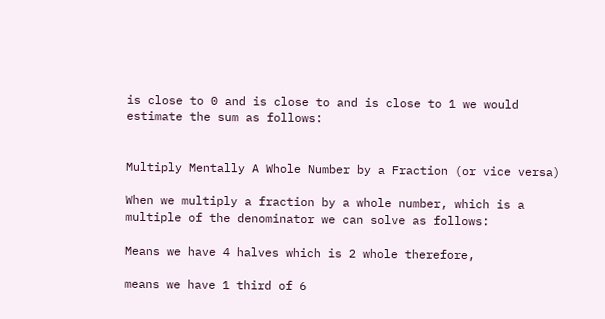is close to 0 and is close to and is close to 1 we would estimate the sum as follows:


Multiply Mentally A Whole Number by a Fraction (or vice versa)

When we multiply a fraction by a whole number, which is a multiple of the denominator we can solve as follows:

Means we have 4 halves which is 2 whole therefore,

means we have 1 third of 6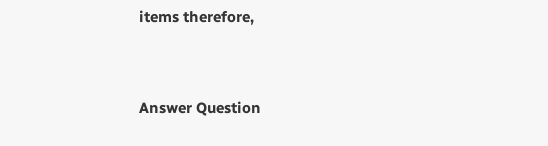items therefore,


Answer Question